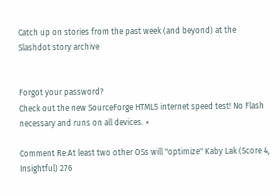Catch up on stories from the past week (and beyond) at the Slashdot story archive


Forgot your password?
Check out the new SourceForge HTML5 internet speed test! No Flash necessary and runs on all devices. ×

Comment Re:At least two other OSs will "optimize" Kaby Lak (Score 4, Insightful) 276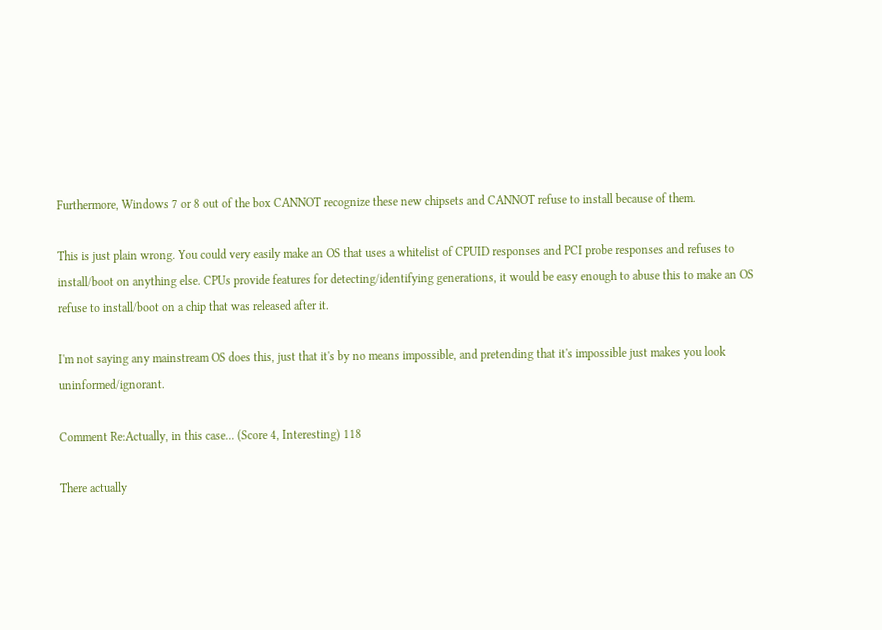Furthermore, Windows 7 or 8 out of the box CANNOT recognize these new chipsets and CANNOT refuse to install because of them.

This is just plain wrong. You could very easily make an OS that uses a whitelist of CPUID responses and PCI probe responses and refuses to install/boot on anything else. CPUs provide features for detecting/identifying generations, it would be easy enough to abuse this to make an OS refuse to install/boot on a chip that was released after it.

I'm not saying any mainstream OS does this, just that it's by no means impossible, and pretending that it's impossible just makes you look uninformed/ignorant.

Comment Re:Actually, in this case... (Score 4, Interesting) 118

There actually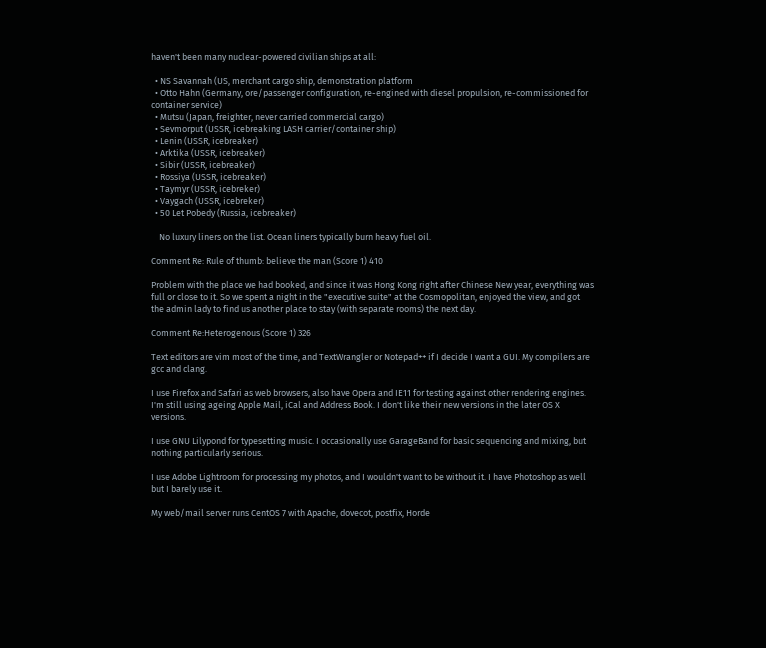haven't been many nuclear-powered civilian ships at all:

  • NS Savannah (US, merchant cargo ship, demonstration platform
  • Otto Hahn (Germany, ore/passenger configuration, re-engined with diesel propulsion, re-commissioned for container service)
  • Mutsu (Japan, freighter, never carried commercial cargo)
  • Sevmorput (USSR, icebreaking LASH carrier/container ship)
  • Lenin (USSR, icebreaker)
  • Arktika (USSR, icebreaker)
  • Sibir (USSR, icebreaker)
  • Rossiya (USSR, icebreaker)
  • Taymyr (USSR, icebreker)
  • Vaygach (USSR, icebreker)
  • 50 Let Pobedy (Russia, icebreaker)

    No luxury liners on the list. Ocean liners typically burn heavy fuel oil.

Comment Re: Rule of thumb: believe the man (Score 1) 410

Problem with the place we had booked, and since it was Hong Kong right after Chinese New year, everything was full or close to it. So we spent a night in the "executive suite" at the Cosmopolitan, enjoyed the view, and got the admin lady to find us another place to stay (with separate rooms) the next day.

Comment Re:Heterogenous (Score 1) 326

Text editors are vim most of the time, and TextWrangler or Notepad++ if I decide I want a GUI. My compilers are gcc and clang.

I use Firefox and Safari as web browsers, also have Opera and IE11 for testing against other rendering engines. I'm still using ageing Apple Mail, iCal and Address Book. I don't like their new versions in the later OS X versions.

I use GNU Lilypond for typesetting music. I occasionally use GarageBand for basic sequencing and mixing, but nothing particularly serious.

I use Adobe Lightroom for processing my photos, and I wouldn't want to be without it. I have Photoshop as well but I barely use it.

My web/mail server runs CentOS 7 with Apache, dovecot, postfix, Horde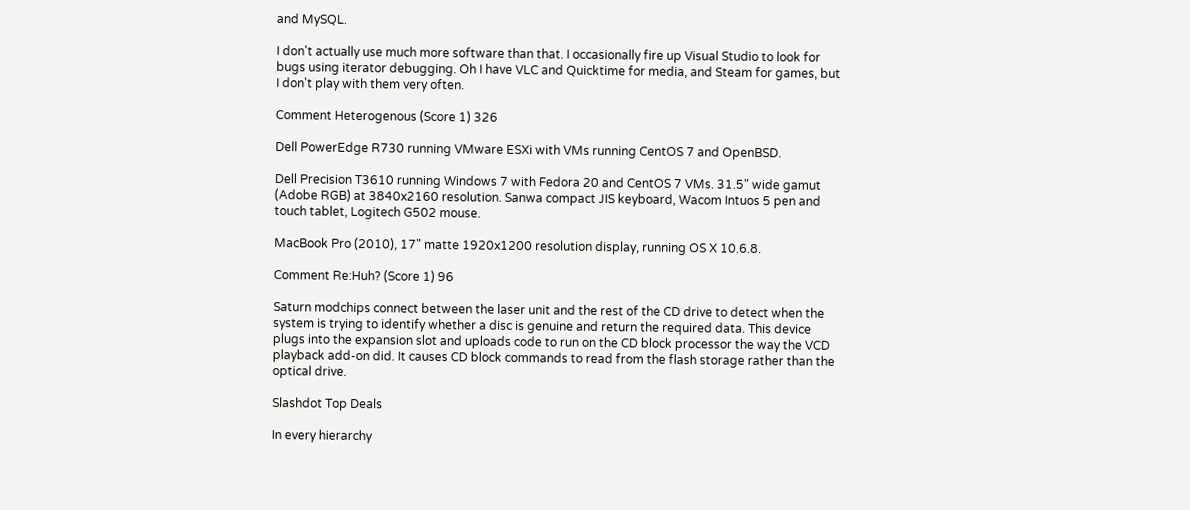and MySQL.

I don't actually use much more software than that. I occasionally fire up Visual Studio to look for bugs using iterator debugging. Oh I have VLC and Quicktime for media, and Steam for games, but I don't play with them very often.

Comment Heterogenous (Score 1) 326

Dell PowerEdge R730 running VMware ESXi with VMs running CentOS 7 and OpenBSD.

Dell Precision T3610 running Windows 7 with Fedora 20 and CentOS 7 VMs. 31.5" wide gamut (Adobe RGB) at 3840x2160 resolution. Sanwa compact JIS keyboard, Wacom Intuos 5 pen and touch tablet, Logitech G502 mouse.

MacBook Pro (2010), 17" matte 1920x1200 resolution display, running OS X 10.6.8.

Comment Re:Huh? (Score 1) 96

Saturn modchips connect between the laser unit and the rest of the CD drive to detect when the system is trying to identify whether a disc is genuine and return the required data. This device plugs into the expansion slot and uploads code to run on the CD block processor the way the VCD playback add-on did. It causes CD block commands to read from the flash storage rather than the optical drive.

Slashdot Top Deals

In every hierarchy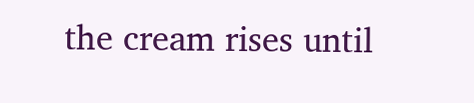the cream rises until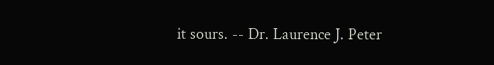it sours. -- Dr. Laurence J. Peter